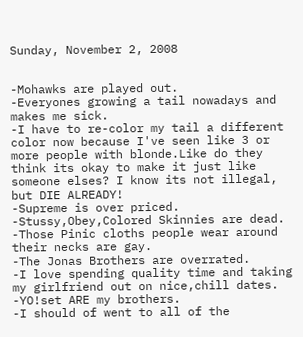Sunday, November 2, 2008


-Mohawks are played out.
-Everyones growing a tail nowadays and makes me sick.
-I have to re-color my tail a different color now because I've seen like 3 or more people with blonde.Like do they think its okay to make it just like someone elses? I know its not illegal, but DIE ALREADY!
-Supreme is over priced.
-Stussy,Obey,Colored Skinnies are dead.
-Those Pinic cloths people wear around their necks are gay.
-The Jonas Brothers are overrated.
-I love spending quality time and taking my girlfriend out on nice,chill dates.
-YO!set ARE my brothers.
-I should of went to all of the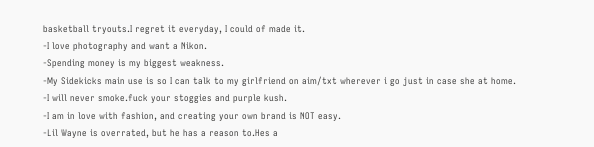basketball tryouts.I regret it everyday, I could of made it.
-I love photography and want a Nikon.
-Spending money is my biggest weakness.
-My Sidekicks main use is so I can talk to my girlfriend on aim/txt wherever i go just in case she at home.
-I will never smoke.fuck your stoggies and purple kush.
-I am in love with fashion, and creating your own brand is NOT easy.
-Lil Wayne is overrated, but he has a reason to.Hes a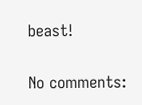beast!


No comments: